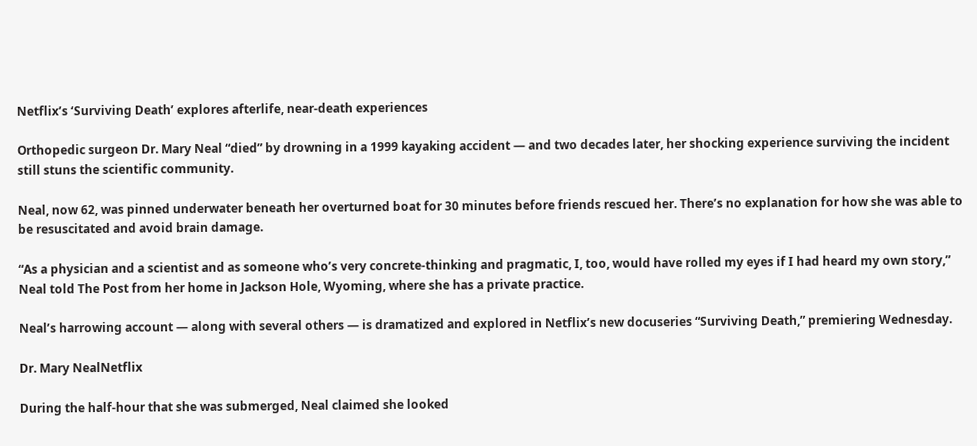Netflix’s ‘Surviving Death’ explores afterlife, near-death experiences

Orthopedic surgeon Dr. Mary Neal “died” by drowning in a 1999 kayaking accident — and two decades later, her shocking experience surviving the incident still stuns the scientific community.

Neal, now 62, was pinned underwater beneath her overturned boat for 30 minutes before friends rescued her. There’s no explanation for how she was able to be resuscitated and avoid brain damage.

“As a physician and a scientist and as someone who’s very concrete-thinking and pragmatic, I, too, would have rolled my eyes if I had heard my own story,” Neal told The Post from her home in Jackson Hole, Wyoming, where she has a private practice.

Neal’s harrowing account — along with several others — is dramatized and explored in Netflix’s new docuseries “Surviving Death,” premiering Wednesday.

Dr. Mary NealNetflix

During the half-hour that she was submerged, Neal claimed she looked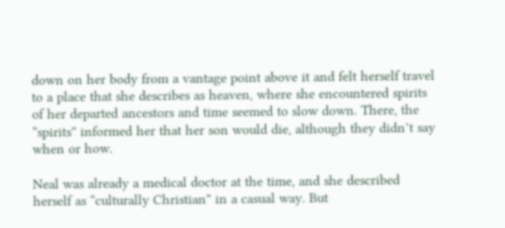down on her body from a vantage point above it and felt herself travel to a place that she describes as heaven, where she encountered spirits of her departed ancestors and time seemed to slow down. There, the “spirits” informed her that her son would die, although they didn’t say when or how.

Neal was already a medical doctor at the time, and she described herself as “culturally Christian” in a casual way. But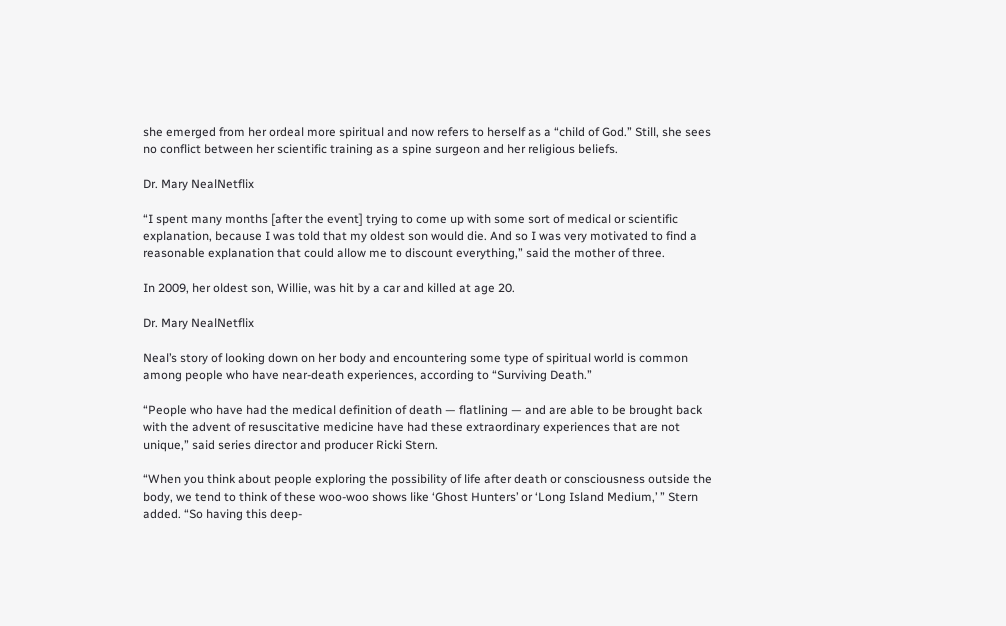she emerged from her ordeal more spiritual and now refers to herself as a “child of God.” Still, she sees no conflict between her scientific training as a spine surgeon and her religious beliefs.

Dr. Mary NealNetflix

“I spent many months [after the event] trying to come up with some sort of medical or scientific explanation, because I was told that my oldest son would die. And so I was very motivated to find a reasonable explanation that could allow me to discount everything,” said the mother of three.

In 2009, her oldest son, Willie, was hit by a car and killed at age 20.

Dr. Mary NealNetflix

Neal’s story of looking down on her body and encountering some type of spiritual world is common among people who have near-death experiences, according to “Surviving Death.”

“People who have had the medical definition of death — flatlining — and are able to be brought back with the advent of resuscitative medicine have had these extraordinary experiences that are not unique,” said series director and producer Ricki Stern.

“When you think about people exploring the possibility of life after death or consciousness outside the body, we tend to think of these woo-woo shows like ‘Ghost Hunters’ or ‘Long Island Medium,’ ” Stern added. “So having this deep-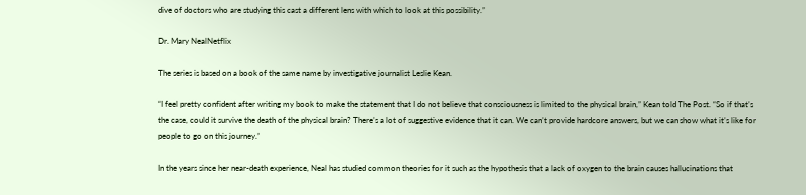dive of doctors who are studying this cast a different lens with which to look at this possibility.”

Dr. Mary NealNetflix

The series is based on a book of the same name by investigative journalist Leslie Kean.

“I feel pretty confident after writing my book to make the statement that I do not believe that consciousness is limited to the physical brain,” Kean told The Post. “So if that’s the case, could it survive the death of the physical brain? There’s a lot of suggestive evidence that it can. We can’t provide hardcore answers, but we can show what it’s like for people to go on this journey.”

In the years since her near-death experience, Neal has studied common theories for it such as the hypothesis that a lack of oxygen to the brain causes hallucinations that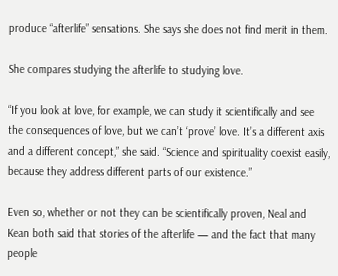produce “afterlife” sensations. She says she does not find merit in them.

She compares studying the afterlife to studying love.

“If you look at love, for example, we can study it scientifically and see the consequences of love, but we can’t ‘prove’ love. It’s a different axis and a different concept,” she said. “Science and spirituality coexist easily, because they address different parts of our existence.”

Even so, whether or not they can be scientifically proven, Neal and Kean both said that stories of the afterlife — and the fact that many people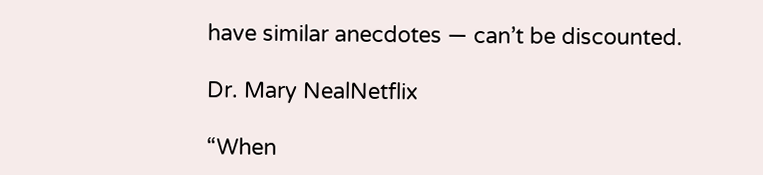have similar anecdotes — can’t be discounted.

Dr. Mary NealNetflix

“When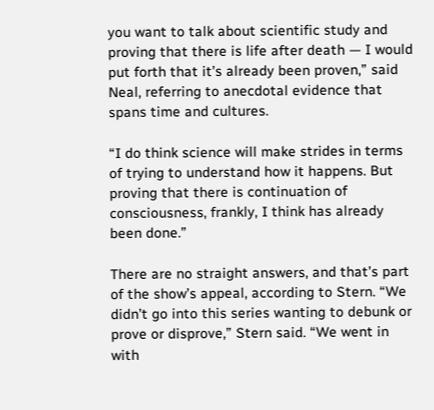you want to talk about scientific study and proving that there is life after death — I would put forth that it’s already been proven,” said Neal, referring to anecdotal evidence that spans time and cultures.

“I do think science will make strides in terms of trying to understand how it happens. But proving that there is continuation of consciousness, frankly, I think has already been done.”

There are no straight answers, and that’s part of the show’s appeal, according to Stern. “We didn’t go into this series wanting to debunk or prove or disprove,” Stern said. “We went in with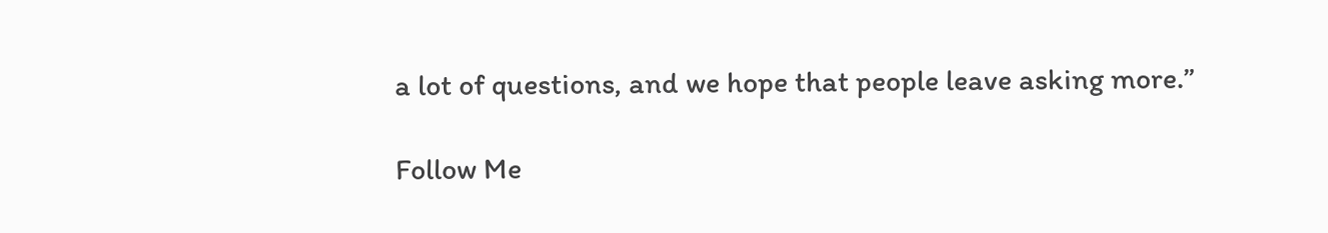a lot of questions, and we hope that people leave asking more.”

Follow Me